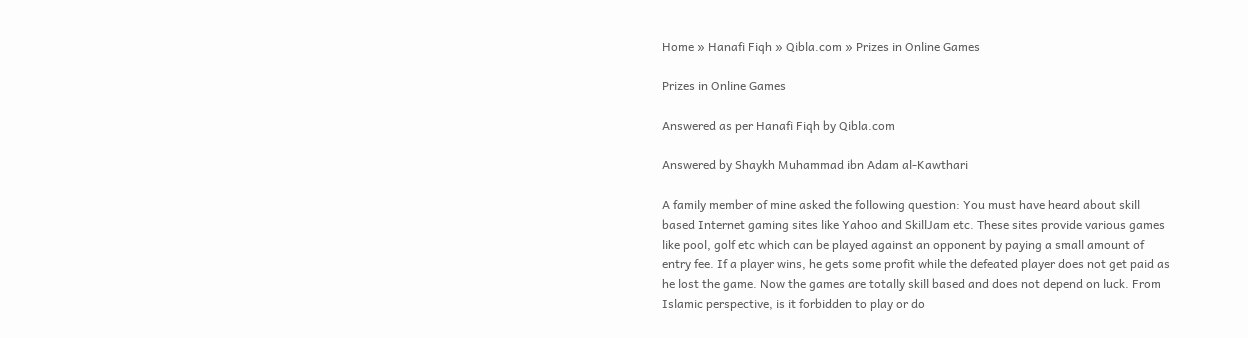Home » Hanafi Fiqh » Qibla.com » Prizes in Online Games

Prizes in Online Games

Answered as per Hanafi Fiqh by Qibla.com

Answered by Shaykh Muhammad ibn Adam al-Kawthari

A family member of mine asked the following question: You must have heard about skill based Internet gaming sites like Yahoo and SkillJam etc. These sites provide various games like pool, golf etc which can be played against an opponent by paying a small amount of entry fee. If a player wins, he gets some profit while the defeated player does not get paid as he lost the game. Now the games are totally skill based and does not depend on luck. From Islamic perspective, is it forbidden to play or do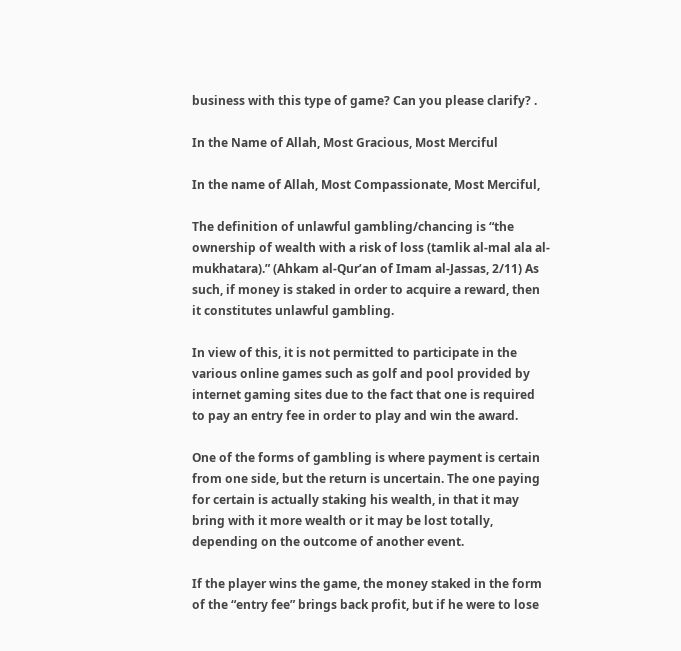business with this type of game? Can you please clarify? .

In the Name of Allah, Most Gracious, Most Merciful

In the name of Allah, Most Compassionate, Most Merciful,

The definition of unlawful gambling/chancing is “the ownership of wealth with a risk of loss (tamlik al-mal ala al-mukhatara).” (Ahkam al-Qur’an of Imam al-Jassas, 2/11) As such, if money is staked in order to acquire a reward, then it constitutes unlawful gambling.

In view of this, it is not permitted to participate in the various online games such as golf and pool provided by internet gaming sites due to the fact that one is required to pay an entry fee in order to play and win the award.

One of the forms of gambling is where payment is certain from one side, but the return is uncertain. The one paying for certain is actually staking his wealth, in that it may bring with it more wealth or it may be lost totally, depending on the outcome of another event.

If the player wins the game, the money staked in the form of the “entry fee” brings back profit, but if he were to lose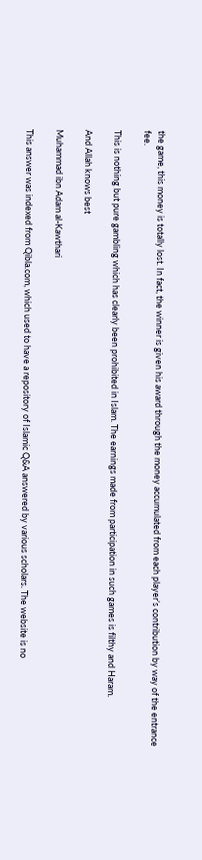the game, this money is totally lost. In fact, the winner is given his award through the money accumulated from each player’s contribution by way of the entrance fee.

This is nothing but pure gambling which has clearly been prohibited in Islam. The earnings made from participation in such games is filthy and Haram.

And Allah knows best

Muhammad ibn Adam al-Kawthari

This answer was indexed from Qibla.com, which used to have a repository of Islamic Q&A answered by various scholars. The website is no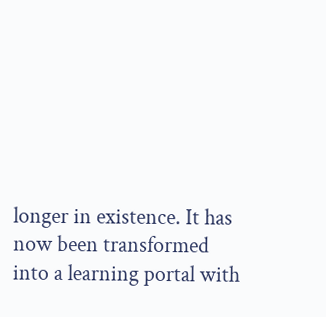longer in existence. It has now been transformed into a learning portal with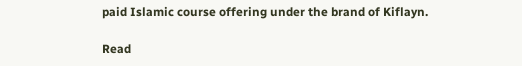paid Islamic course offering under the brand of Kiflayn.

Read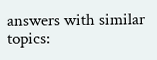answers with similar topics: